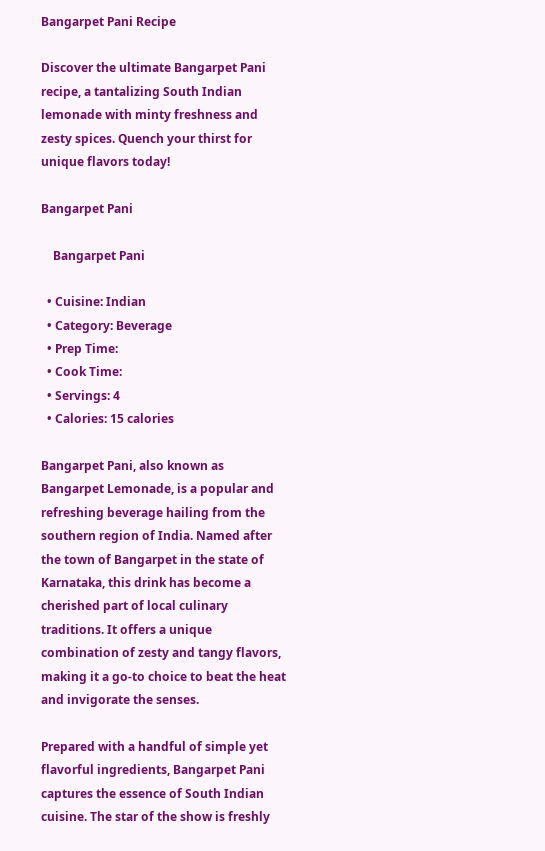Bangarpet Pani Recipe

Discover the ultimate Bangarpet Pani recipe, a tantalizing South Indian lemonade with minty freshness and zesty spices. Quench your thirst for unique flavors today!

Bangarpet Pani

    Bangarpet Pani

  • Cuisine: Indian
  • Category: Beverage
  • Prep Time:
  • Cook Time:
  • Servings: 4
  • Calories: 15 calories

Bangarpet Pani, also known as Bangarpet Lemonade, is a popular and refreshing beverage hailing from the southern region of India. Named after the town of Bangarpet in the state of Karnataka, this drink has become a cherished part of local culinary traditions. It offers a unique combination of zesty and tangy flavors, making it a go-to choice to beat the heat and invigorate the senses.

Prepared with a handful of simple yet flavorful ingredients, Bangarpet Pani captures the essence of South Indian cuisine. The star of the show is freshly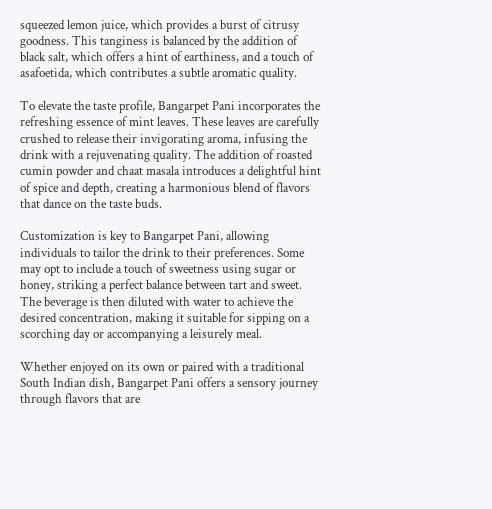squeezed lemon juice, which provides a burst of citrusy goodness. This tanginess is balanced by the addition of black salt, which offers a hint of earthiness, and a touch of asafoetida, which contributes a subtle aromatic quality.

To elevate the taste profile, Bangarpet Pani incorporates the refreshing essence of mint leaves. These leaves are carefully crushed to release their invigorating aroma, infusing the drink with a rejuvenating quality. The addition of roasted cumin powder and chaat masala introduces a delightful hint of spice and depth, creating a harmonious blend of flavors that dance on the taste buds.

Customization is key to Bangarpet Pani, allowing individuals to tailor the drink to their preferences. Some may opt to include a touch of sweetness using sugar or honey, striking a perfect balance between tart and sweet. The beverage is then diluted with water to achieve the desired concentration, making it suitable for sipping on a scorching day or accompanying a leisurely meal.

Whether enjoyed on its own or paired with a traditional South Indian dish, Bangarpet Pani offers a sensory journey through flavors that are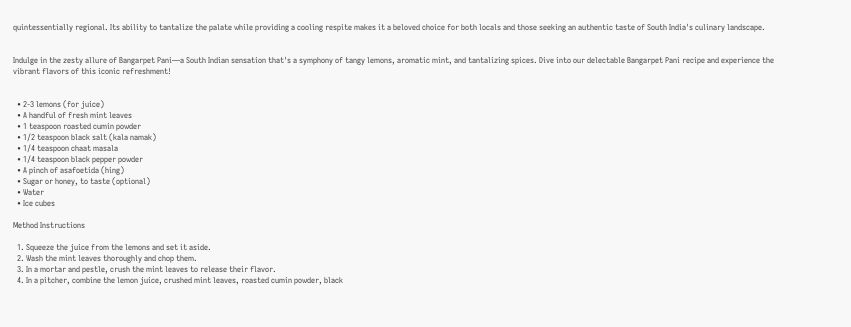quintessentially regional. Its ability to tantalize the palate while providing a cooling respite makes it a beloved choice for both locals and those seeking an authentic taste of South India's culinary landscape.


Indulge in the zesty allure of Bangarpet Pani—a South Indian sensation that's a symphony of tangy lemons, aromatic mint, and tantalizing spices. Dive into our delectable Bangarpet Pani recipe and experience the vibrant flavors of this iconic refreshment!


  • 2-3 lemons (for juice)
  • A handful of fresh mint leaves
  • 1 teaspoon roasted cumin powder
  • 1/2 teaspoon black salt (kala namak)
  • 1/4 teaspoon chaat masala
  • 1/4 teaspoon black pepper powder
  • A pinch of asafoetida (hing)
  • Sugar or honey, to taste (optional)
  • Water
  • Ice cubes

Method Instructions

  1. Squeeze the juice from the lemons and set it aside.
  2. Wash the mint leaves thoroughly and chop them.
  3. In a mortar and pestle, crush the mint leaves to release their flavor.
  4. In a pitcher, combine the lemon juice, crushed mint leaves, roasted cumin powder, black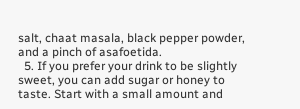salt, chaat masala, black pepper powder, and a pinch of asafoetida.
  5. If you prefer your drink to be slightly sweet, you can add sugar or honey to taste. Start with a small amount and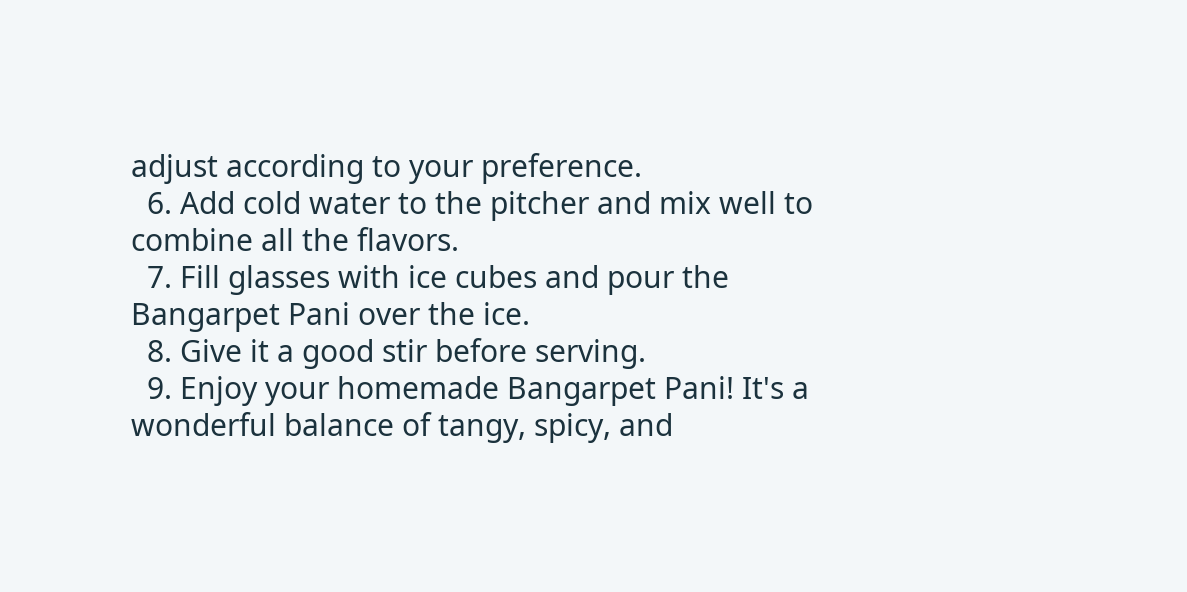adjust according to your preference.
  6. Add cold water to the pitcher and mix well to combine all the flavors.
  7. Fill glasses with ice cubes and pour the Bangarpet Pani over the ice.
  8. Give it a good stir before serving.
  9. Enjoy your homemade Bangarpet Pani! It's a wonderful balance of tangy, spicy, and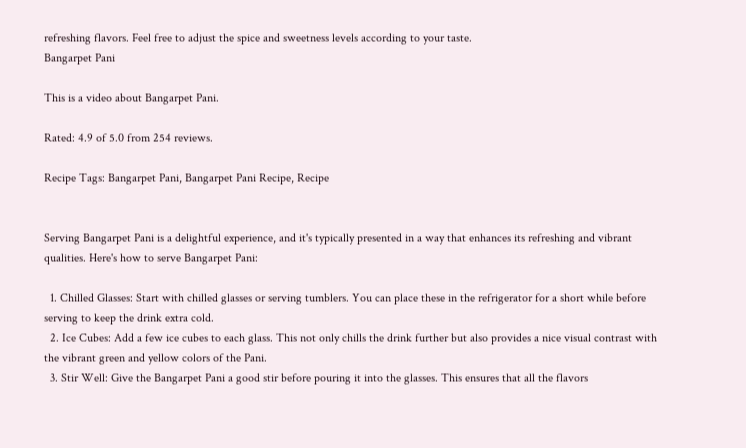refreshing flavors. Feel free to adjust the spice and sweetness levels according to your taste.
Bangarpet Pani

This is a video about Bangarpet Pani.

Rated: 4.9 of 5.0 from 254 reviews.

Recipe Tags: Bangarpet Pani, Bangarpet Pani Recipe, Recipe


Serving Bangarpet Pani is a delightful experience, and it's typically presented in a way that enhances its refreshing and vibrant qualities. Here's how to serve Bangarpet Pani:

  1. Chilled Glasses: Start with chilled glasses or serving tumblers. You can place these in the refrigerator for a short while before serving to keep the drink extra cold.
  2. Ice Cubes: Add a few ice cubes to each glass. This not only chills the drink further but also provides a nice visual contrast with the vibrant green and yellow colors of the Pani.
  3. Stir Well: Give the Bangarpet Pani a good stir before pouring it into the glasses. This ensures that all the flavors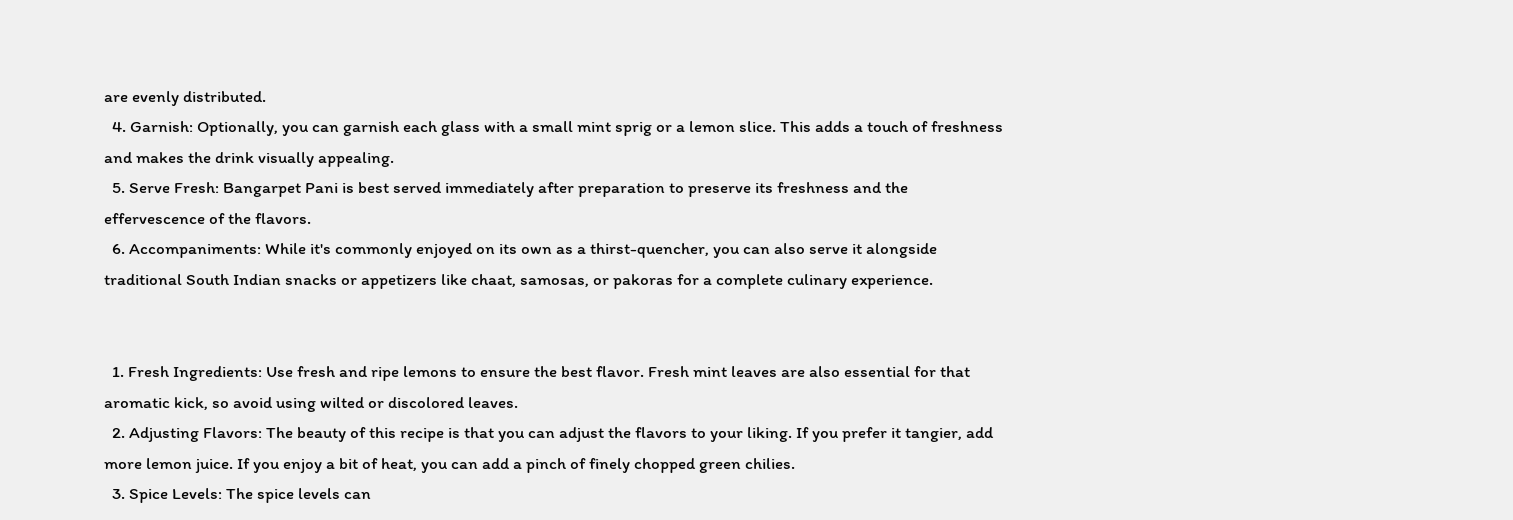are evenly distributed.
  4. Garnish: Optionally, you can garnish each glass with a small mint sprig or a lemon slice. This adds a touch of freshness and makes the drink visually appealing.
  5. Serve Fresh: Bangarpet Pani is best served immediately after preparation to preserve its freshness and the effervescence of the flavors.
  6. Accompaniments: While it's commonly enjoyed on its own as a thirst-quencher, you can also serve it alongside traditional South Indian snacks or appetizers like chaat, samosas, or pakoras for a complete culinary experience.


  1. Fresh Ingredients: Use fresh and ripe lemons to ensure the best flavor. Fresh mint leaves are also essential for that aromatic kick, so avoid using wilted or discolored leaves.
  2. Adjusting Flavors: The beauty of this recipe is that you can adjust the flavors to your liking. If you prefer it tangier, add more lemon juice. If you enjoy a bit of heat, you can add a pinch of finely chopped green chilies.
  3. Spice Levels: The spice levels can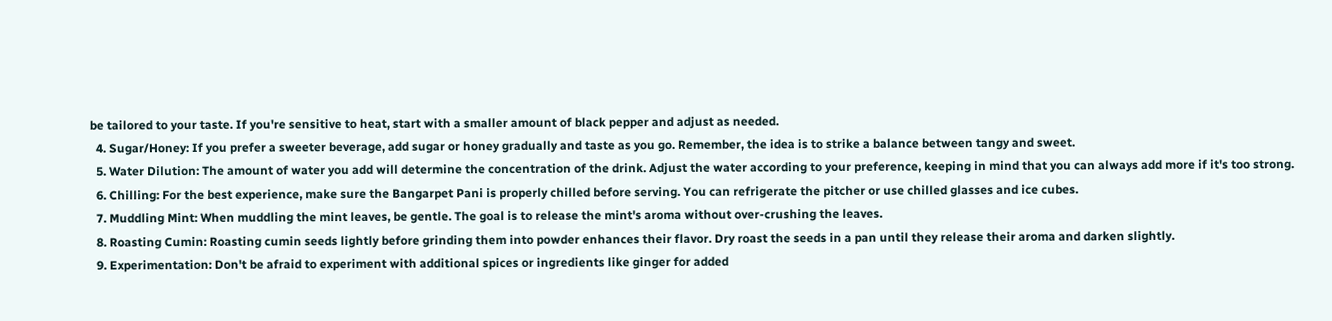be tailored to your taste. If you're sensitive to heat, start with a smaller amount of black pepper and adjust as needed.
  4. Sugar/Honey: If you prefer a sweeter beverage, add sugar or honey gradually and taste as you go. Remember, the idea is to strike a balance between tangy and sweet.
  5. Water Dilution: The amount of water you add will determine the concentration of the drink. Adjust the water according to your preference, keeping in mind that you can always add more if it's too strong.
  6. Chilling: For the best experience, make sure the Bangarpet Pani is properly chilled before serving. You can refrigerate the pitcher or use chilled glasses and ice cubes.
  7. Muddling Mint: When muddling the mint leaves, be gentle. The goal is to release the mint's aroma without over-crushing the leaves.
  8. Roasting Cumin: Roasting cumin seeds lightly before grinding them into powder enhances their flavor. Dry roast the seeds in a pan until they release their aroma and darken slightly.
  9. Experimentation: Don't be afraid to experiment with additional spices or ingredients like ginger for added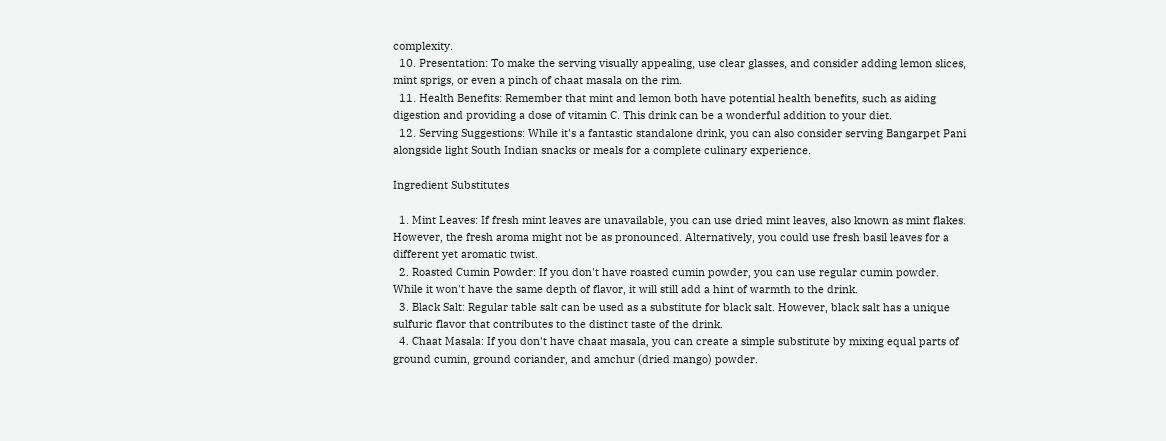complexity.
  10. Presentation: To make the serving visually appealing, use clear glasses, and consider adding lemon slices, mint sprigs, or even a pinch of chaat masala on the rim.
  11. Health Benefits: Remember that mint and lemon both have potential health benefits, such as aiding digestion and providing a dose of vitamin C. This drink can be a wonderful addition to your diet.
  12. Serving Suggestions: While it's a fantastic standalone drink, you can also consider serving Bangarpet Pani alongside light South Indian snacks or meals for a complete culinary experience.

Ingredient Substitutes

  1. Mint Leaves: If fresh mint leaves are unavailable, you can use dried mint leaves, also known as mint flakes. However, the fresh aroma might not be as pronounced. Alternatively, you could use fresh basil leaves for a different yet aromatic twist.
  2. Roasted Cumin Powder: If you don't have roasted cumin powder, you can use regular cumin powder. While it won't have the same depth of flavor, it will still add a hint of warmth to the drink.
  3. Black Salt: Regular table salt can be used as a substitute for black salt. However, black salt has a unique sulfuric flavor that contributes to the distinct taste of the drink.
  4. Chaat Masala: If you don't have chaat masala, you can create a simple substitute by mixing equal parts of ground cumin, ground coriander, and amchur (dried mango) powder.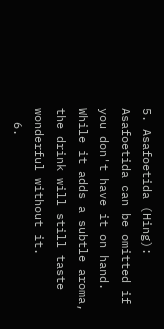5. Asafoetida (Hing): Asafoetida can be omitted if you don't have it on hand. While it adds a subtle aroma, the drink will still taste wonderful without it.
  6.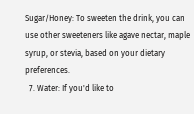Sugar/Honey: To sweeten the drink, you can use other sweeteners like agave nectar, maple syrup, or stevia, based on your dietary preferences.
  7. Water: If you'd like to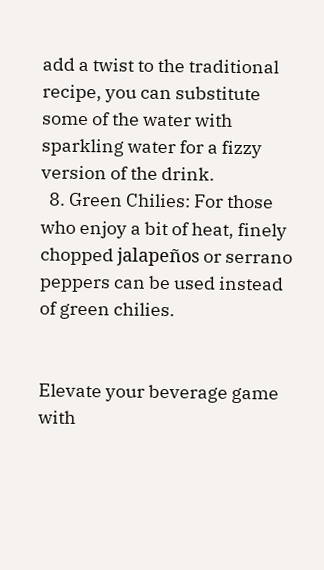add a twist to the traditional recipe, you can substitute some of the water with sparkling water for a fizzy version of the drink.
  8. Green Chilies: For those who enjoy a bit of heat, finely chopped jalapeños or serrano peppers can be used instead of green chilies.


Elevate your beverage game with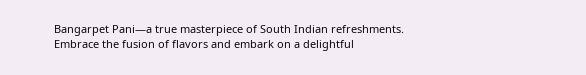Bangarpet Pani—a true masterpiece of South Indian refreshments. Embrace the fusion of flavors and embark on a delightful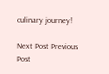culinary journey!

Next Post Previous Post